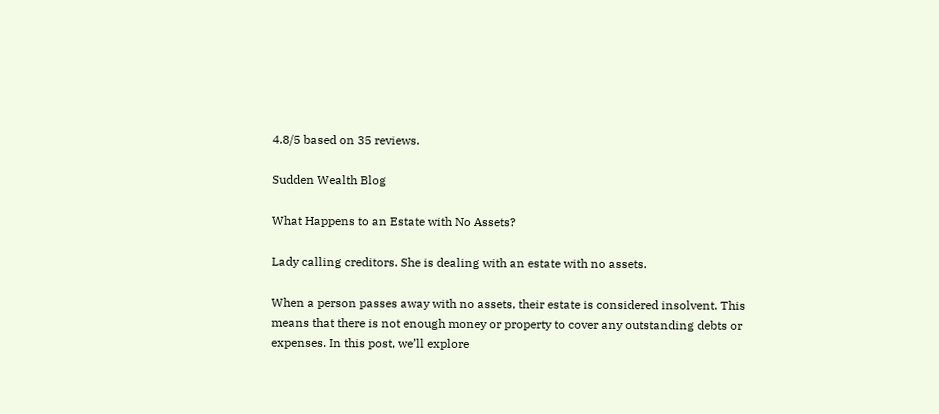4.8/5 based on 35 reviews.

Sudden Wealth Blog

What Happens to an Estate with No Assets?

Lady calling creditors. She is dealing with an estate with no assets.

When a person passes away with no assets, their estate is considered insolvent. This means that there is not enough money or property to cover any outstanding debts or expenses. In this post, we’ll explore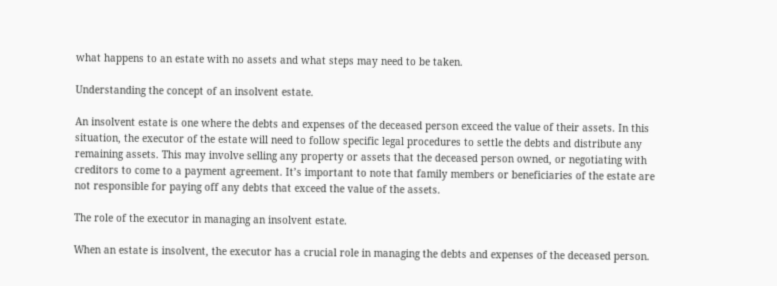what happens to an estate with no assets and what steps may need to be taken.

Understanding the concept of an insolvent estate.

An insolvent estate is one where the debts and expenses of the deceased person exceed the value of their assets. In this situation, the executor of the estate will need to follow specific legal procedures to settle the debts and distribute any remaining assets. This may involve selling any property or assets that the deceased person owned, or negotiating with creditors to come to a payment agreement. It’s important to note that family members or beneficiaries of the estate are not responsible for paying off any debts that exceed the value of the assets.

The role of the executor in managing an insolvent estate.

When an estate is insolvent, the executor has a crucial role in managing the debts and expenses of the deceased person.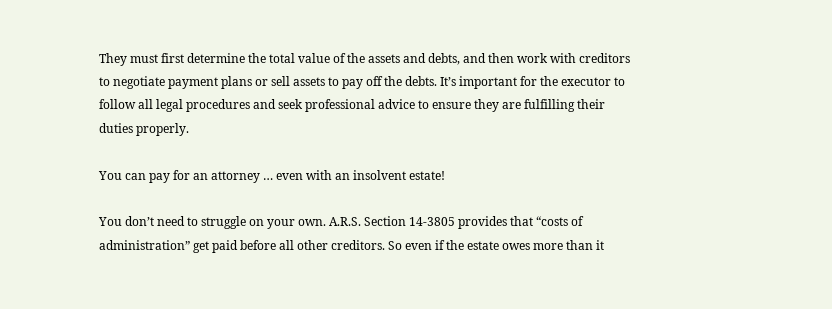They must first determine the total value of the assets and debts, and then work with creditors to negotiate payment plans or sell assets to pay off the debts. It’s important for the executor to follow all legal procedures and seek professional advice to ensure they are fulfilling their duties properly.

You can pay for an attorney … even with an insolvent estate!

You don’t need to struggle on your own. A.R.S. Section 14-3805 provides that “costs of administration” get paid before all other creditors. So even if the estate owes more than it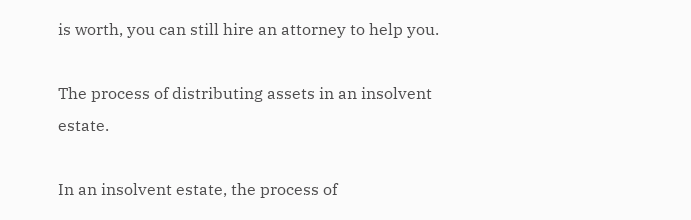is worth, you can still hire an attorney to help you.

The process of distributing assets in an insolvent estate.

In an insolvent estate, the process of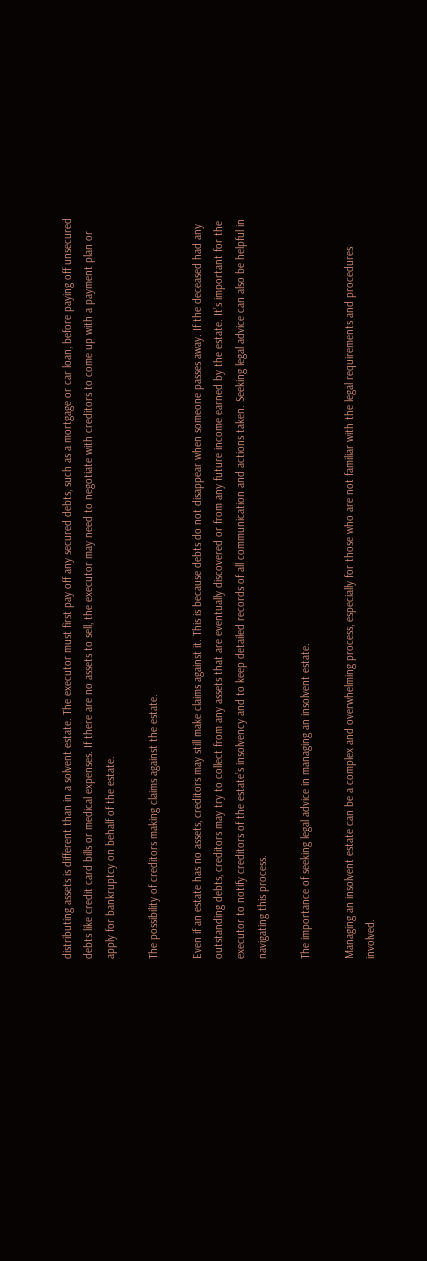distributing assets is different than in a solvent estate. The executor must first pay off any secured debts, such as a mortgage or car loan, before paying off unsecured debts like credit card bills or medical expenses. If there are no assets to sell, the executor may need to negotiate with creditors to come up with a payment plan or apply for bankruptcy on behalf of the estate.

The possibility of creditors making claims against the estate.

Even if an estate has no assets, creditors may still make claims against it. This is because debts do not disappear when someone passes away. If the deceased had any outstanding debts, creditors may try to collect from any assets that are eventually discovered or from any future income earned by the estate. It’s important for the executor to notify creditors of the estate’s insolvency and to keep detailed records of all communication and actions taken. Seeking legal advice can also be helpful in navigating this process.

The importance of seeking legal advice in managing an insolvent estate.

Managing an insolvent estate can be a complex and overwhelming process, especially for those who are not familiar with the legal requirements and procedures involved.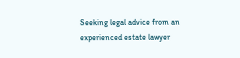Seeking legal advice from an experienced estate lawyer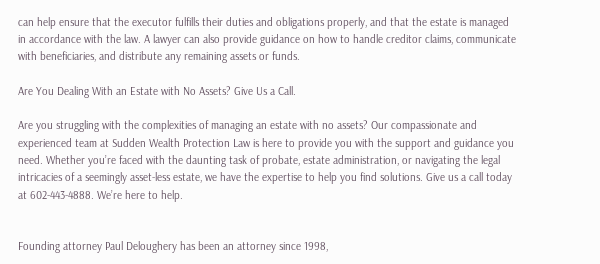can help ensure that the executor fulfills their duties and obligations properly, and that the estate is managed in accordance with the law. A lawyer can also provide guidance on how to handle creditor claims, communicate with beneficiaries, and distribute any remaining assets or funds.

Are You Dealing With an Estate with No Assets? Give Us a Call.

Are you struggling with the complexities of managing an estate with no assets? Our compassionate and experienced team at Sudden Wealth Protection Law is here to provide you with the support and guidance you need. Whether you’re faced with the daunting task of probate, estate administration, or navigating the legal intricacies of a seemingly asset-less estate, we have the expertise to help you find solutions. Give us a call today at 602-443-4888. We’re here to help.


Founding attorney Paul Deloughery has been an attorney since 1998,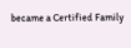became a Certified Family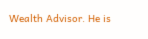Wealth Advisor. He is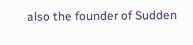also the founder of Sudden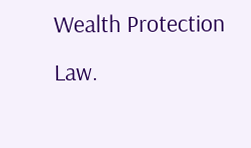Wealth Protection Law.